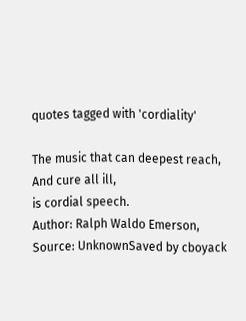quotes tagged with 'cordiality'

The music that can deepest reach,
And cure all ill,
is cordial speech.
Author: Ralph Waldo Emerson, Source: UnknownSaved by cboyack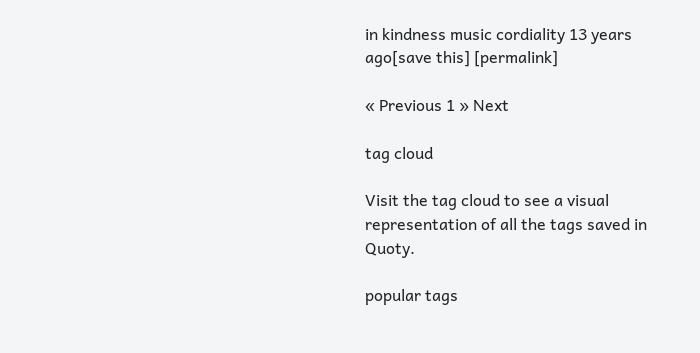in kindness music cordiality 13 years ago[save this] [permalink]

« Previous 1 » Next

tag cloud

Visit the tag cloud to see a visual representation of all the tags saved in Quoty.

popular tags